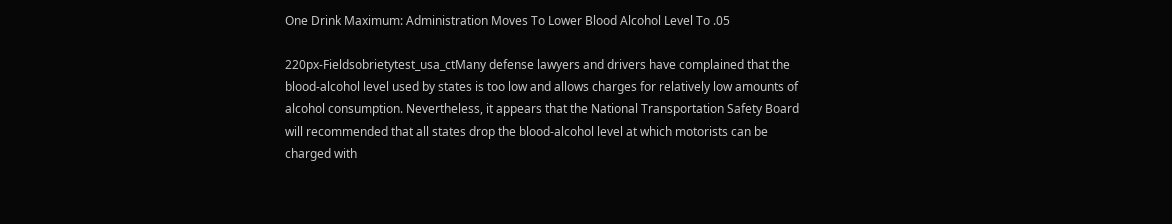One Drink Maximum: Administration Moves To Lower Blood Alcohol Level To .05

220px-Fieldsobrietytest_usa_ctMany defense lawyers and drivers have complained that the blood-alcohol level used by states is too low and allows charges for relatively low amounts of alcohol consumption. Nevertheless, it appears that the National Transportation Safety Board will recommended that all states drop the blood-alcohol level at which motorists can be charged with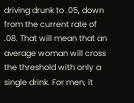driving drunk to .05, down from the current rate of .08. That will mean that an average woman will cross the threshold with only a single drink. For men, it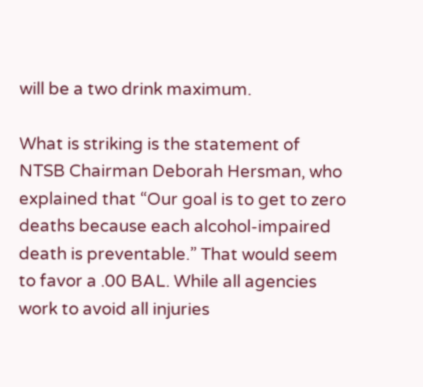will be a two drink maximum.

What is striking is the statement of NTSB Chairman Deborah Hersman, who explained that “Our goal is to get to zero deaths because each alcohol-impaired death is preventable.” That would seem to favor a .00 BAL. While all agencies work to avoid all injuries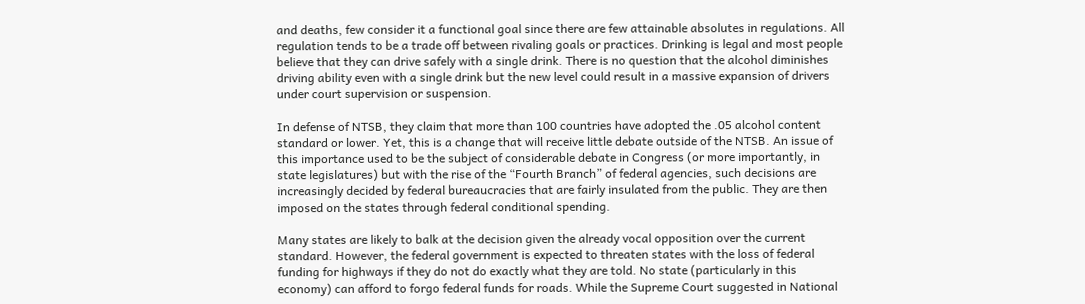and deaths, few consider it a functional goal since there are few attainable absolutes in regulations. All regulation tends to be a trade off between rivaling goals or practices. Drinking is legal and most people believe that they can drive safely with a single drink. There is no question that the alcohol diminishes driving ability even with a single drink but the new level could result in a massive expansion of drivers under court supervision or suspension.

In defense of NTSB, they claim that more than 100 countries have adopted the .05 alcohol content standard or lower. Yet, this is a change that will receive little debate outside of the NTSB. An issue of this importance used to be the subject of considerable debate in Congress (or more importantly, in state legislatures) but with the rise of the “Fourth Branch” of federal agencies, such decisions are increasingly decided by federal bureaucracies that are fairly insulated from the public. They are then imposed on the states through federal conditional spending.

Many states are likely to balk at the decision given the already vocal opposition over the current standard. However, the federal government is expected to threaten states with the loss of federal funding for highways if they do not do exactly what they are told. No state (particularly in this economy) can afford to forgo federal funds for roads. While the Supreme Court suggested in National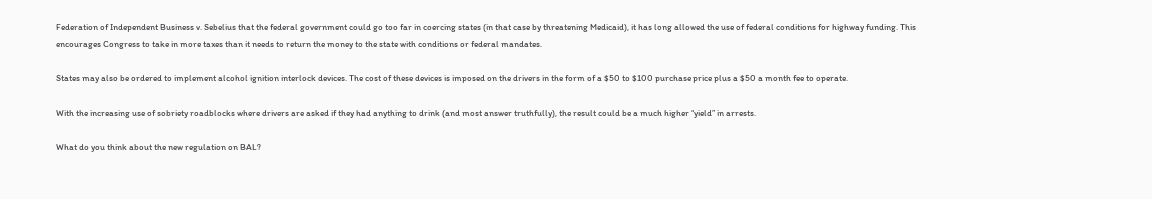Federation of Independent Business v. Sebelius that the federal government could go too far in coercing states (in that case by threatening Medicaid), it has long allowed the use of federal conditions for highway funding. This encourages Congress to take in more taxes than it needs to return the money to the state with conditions or federal mandates.

States may also be ordered to implement alcohol ignition interlock devices. The cost of these devices is imposed on the drivers in the form of a $50 to $100 purchase price plus a $50 a month fee to operate.

With the increasing use of sobriety roadblocks where drivers are asked if they had anything to drink (and most answer truthfully), the result could be a much higher “yield” in arrests.

What do you think about the new regulation on BAL?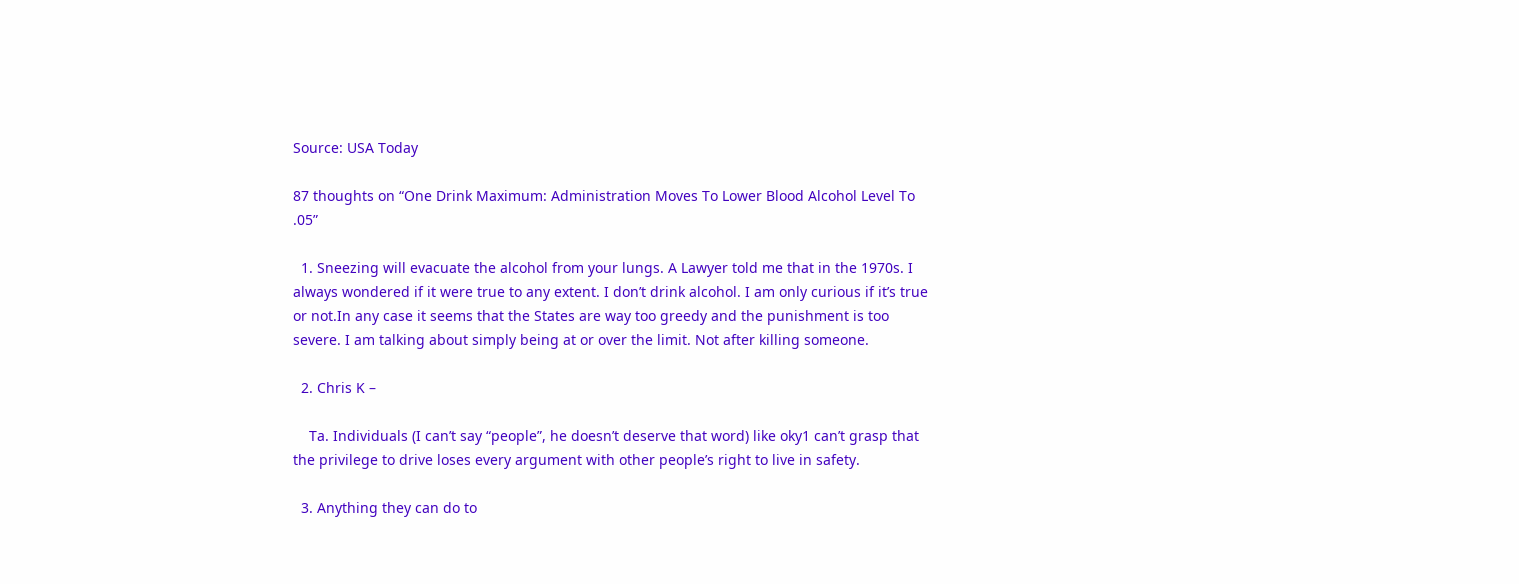Source: USA Today

87 thoughts on “One Drink Maximum: Administration Moves To Lower Blood Alcohol Level To .05”

  1. Sneezing will evacuate the alcohol from your lungs. A Lawyer told me that in the 1970s. I always wondered if it were true to any extent. I don’t drink alcohol. I am only curious if it’s true or not.In any case it seems that the States are way too greedy and the punishment is too severe. I am talking about simply being at or over the limit. Not after killing someone.

  2. Chris K –

    Ta. Individuals (I can’t say “people”, he doesn’t deserve that word) like oky1 can’t grasp that the privilege to drive loses every argument with other people’s right to live in safety.

  3. Anything they can do to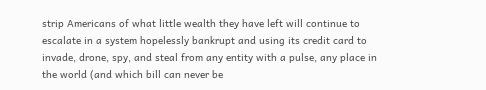strip Americans of what little wealth they have left will continue to escalate in a system hopelessly bankrupt and using its credit card to invade, drone, spy, and steal from any entity with a pulse, any place in the world (and which bill can never be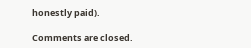honestly paid).

Comments are closed.